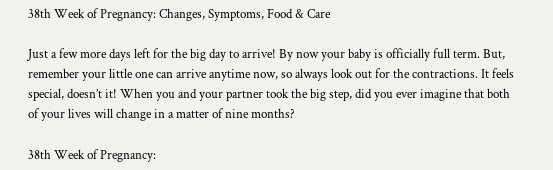38th Week of Pregnancy: Changes, Symptoms, Food & Care

Just a few more days left for the big day to arrive! By now your baby is officially full term. But, remember your little one can arrive anytime now, so always look out for the contractions. It feels special, doesn’t it! When you and your partner took the big step, did you ever imagine that both of your lives will change in a matter of nine months?

38th Week of Pregnancy: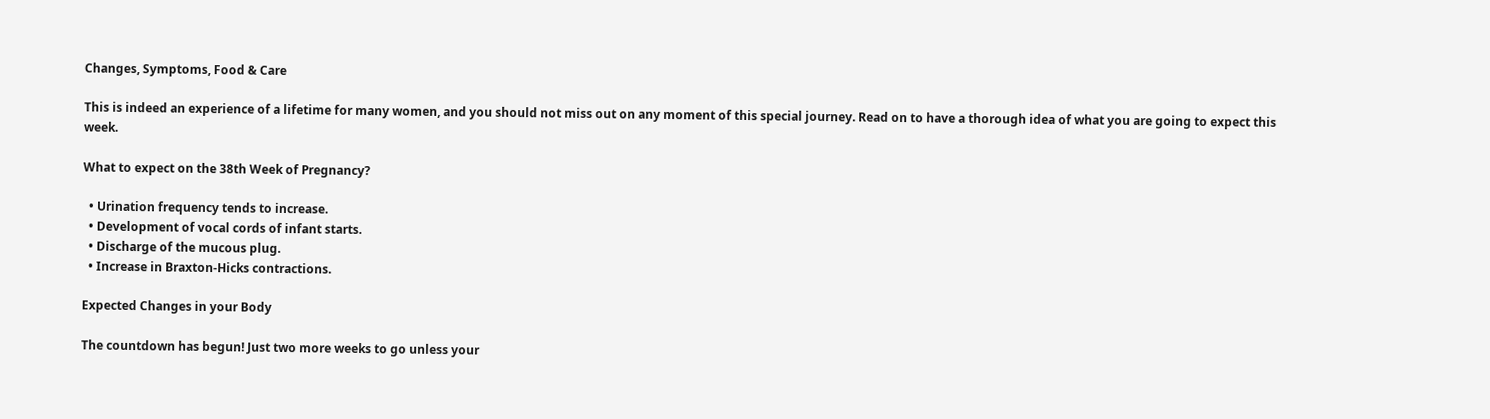Changes, Symptoms, Food & Care

This is indeed an experience of a lifetime for many women, and you should not miss out on any moment of this special journey. Read on to have a thorough idea of what you are going to expect this week.

What to expect on the 38th Week of Pregnancy?

  • Urination frequency tends to increase.
  • Development of vocal cords of infant starts.
  • Discharge of the mucous plug.
  • Increase in Braxton-Hicks contractions.

Expected Changes in your Body

The countdown has begun! Just two more weeks to go unless your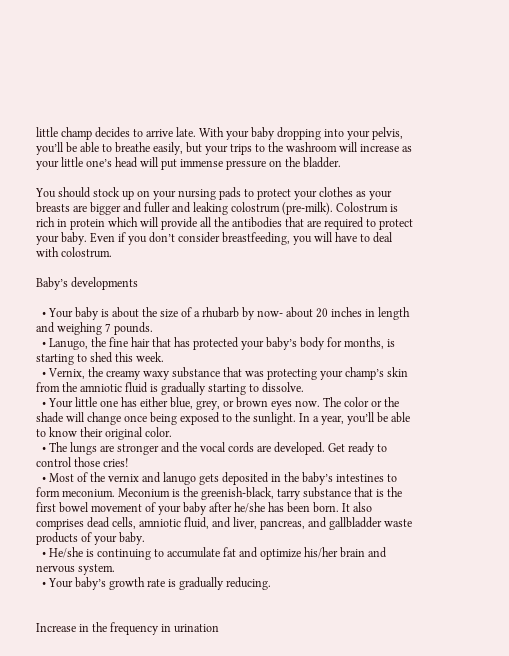little champ decides to arrive late. With your baby dropping into your pelvis, you’ll be able to breathe easily, but your trips to the washroom will increase as your little one’s head will put immense pressure on the bladder.

You should stock up on your nursing pads to protect your clothes as your breasts are bigger and fuller and leaking colostrum (pre-milk). Colostrum is rich in protein which will provide all the antibodies that are required to protect your baby. Even if you don’t consider breastfeeding, you will have to deal with colostrum.

Baby’s developments

  • Your baby is about the size of a rhubarb by now- about 20 inches in length and weighing 7 pounds.
  • Lanugo, the fine hair that has protected your baby’s body for months, is starting to shed this week.
  • Vernix, the creamy waxy substance that was protecting your champ’s skin from the amniotic fluid is gradually starting to dissolve.
  • Your little one has either blue, grey, or brown eyes now. The color or the shade will change once being exposed to the sunlight. In a year, you’ll be able to know their original color.
  • The lungs are stronger and the vocal cords are developed. Get ready to control those cries!
  • Most of the vernix and lanugo gets deposited in the baby’s intestines to form meconium. Meconium is the greenish-black, tarry substance that is the first bowel movement of your baby after he/she has been born. It also comprises dead cells, amniotic fluid, and liver, pancreas, and gallbladder waste products of your baby.
  • He/she is continuing to accumulate fat and optimize his/her brain and nervous system.
  • Your baby’s growth rate is gradually reducing.


Increase in the frequency in urination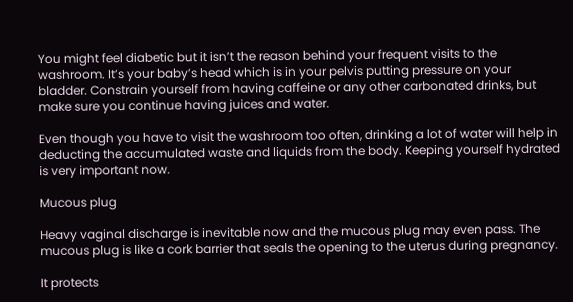You might feel diabetic but it isn’t the reason behind your frequent visits to the washroom. It’s your baby’s head which is in your pelvis putting pressure on your bladder. Constrain yourself from having caffeine or any other carbonated drinks, but make sure you continue having juices and water.

Even though you have to visit the washroom too often, drinking a lot of water will help in deducting the accumulated waste and liquids from the body. Keeping yourself hydrated is very important now.

Mucous plug

Heavy vaginal discharge is inevitable now and the mucous plug may even pass. The mucous plug is like a cork barrier that seals the opening to the uterus during pregnancy.

It protects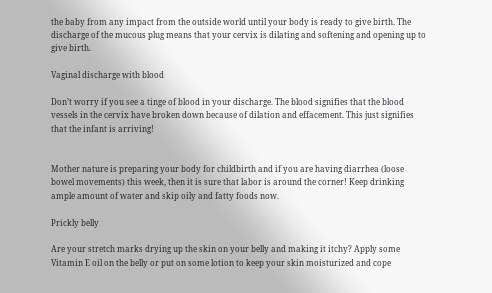the baby from any impact from the outside world until your body is ready to give birth. The discharge of the mucous plug means that your cervix is dilating and softening and opening up to give birth.

Vaginal discharge with blood

Don’t worry if you see a tinge of blood in your discharge. The blood signifies that the blood vessels in the cervix have broken down because of dilation and effacement. This just signifies that the infant is arriving!


Mother nature is preparing your body for childbirth and if you are having diarrhea (loose bowel movements) this week, then it is sure that labor is around the corner! Keep drinking ample amount of water and skip oily and fatty foods now.

Prickly belly

Are your stretch marks drying up the skin on your belly and making it itchy? Apply some Vitamin E oil on the belly or put on some lotion to keep your skin moisturized and cope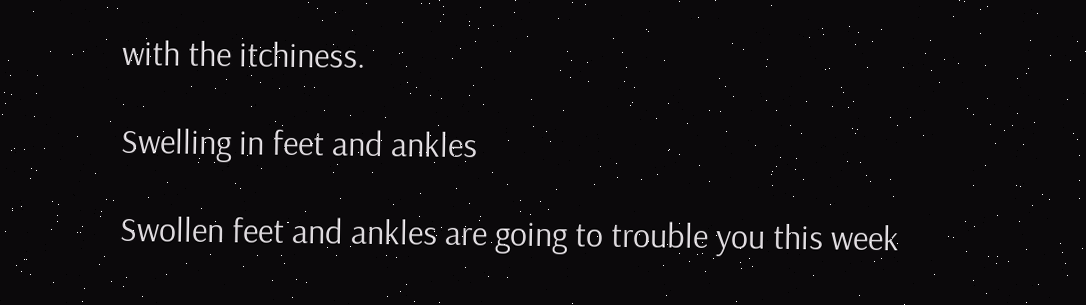with the itchiness.

Swelling in feet and ankles

Swollen feet and ankles are going to trouble you this week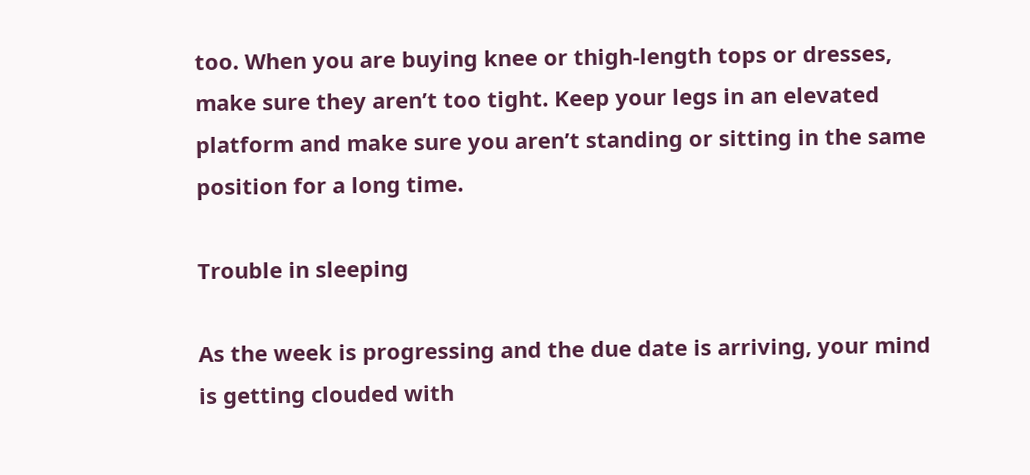too. When you are buying knee or thigh-length tops or dresses, make sure they aren’t too tight. Keep your legs in an elevated platform and make sure you aren’t standing or sitting in the same position for a long time.

Trouble in sleeping

As the week is progressing and the due date is arriving, your mind is getting clouded with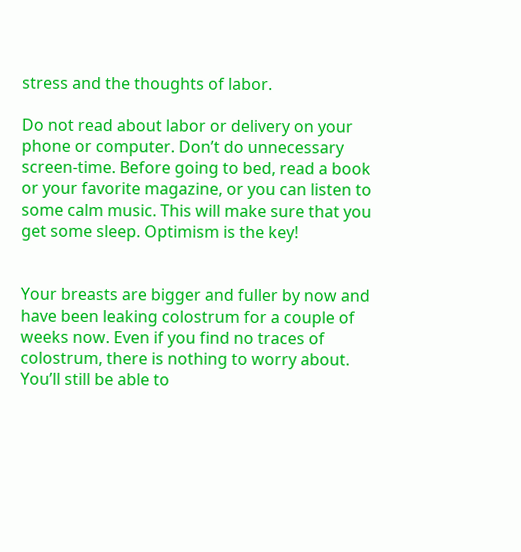stress and the thoughts of labor.

Do not read about labor or delivery on your phone or computer. Don’t do unnecessary screen-time. Before going to bed, read a book or your favorite magazine, or you can listen to some calm music. This will make sure that you get some sleep. Optimism is the key!


Your breasts are bigger and fuller by now and have been leaking colostrum for a couple of weeks now. Even if you find no traces of colostrum, there is nothing to worry about. You’ll still be able to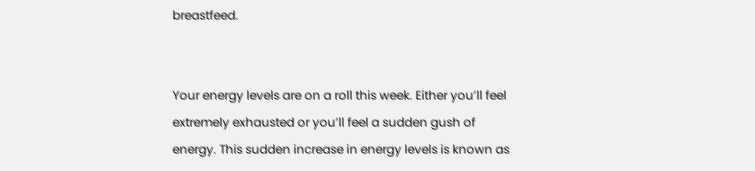breastfeed.


Your energy levels are on a roll this week. Either you’ll feel extremely exhausted or you’ll feel a sudden gush of energy. This sudden increase in energy levels is known as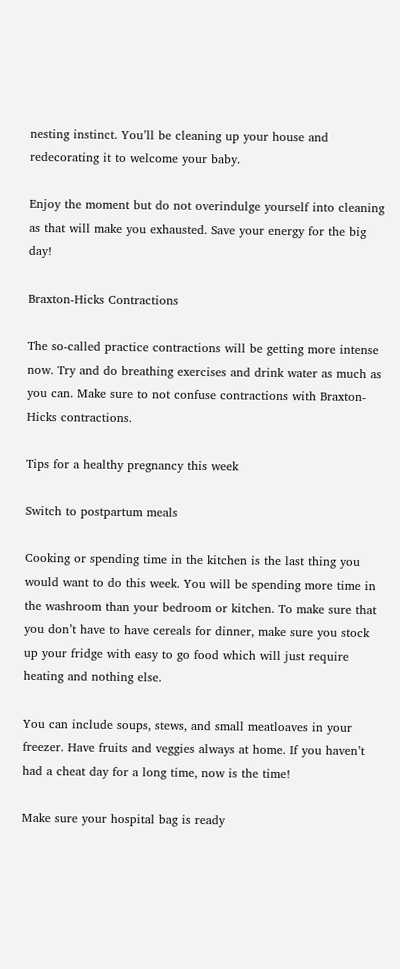nesting instinct. You’ll be cleaning up your house and redecorating it to welcome your baby.

Enjoy the moment but do not overindulge yourself into cleaning as that will make you exhausted. Save your energy for the big day!

Braxton-Hicks Contractions

The so-called practice contractions will be getting more intense now. Try and do breathing exercises and drink water as much as you can. Make sure to not confuse contractions with Braxton-Hicks contractions.

Tips for a healthy pregnancy this week

Switch to postpartum meals

Cooking or spending time in the kitchen is the last thing you would want to do this week. You will be spending more time in the washroom than your bedroom or kitchen. To make sure that you don’t have to have cereals for dinner, make sure you stock up your fridge with easy to go food which will just require heating and nothing else.

You can include soups, stews, and small meatloaves in your freezer. Have fruits and veggies always at home. If you haven’t had a cheat day for a long time, now is the time!

Make sure your hospital bag is ready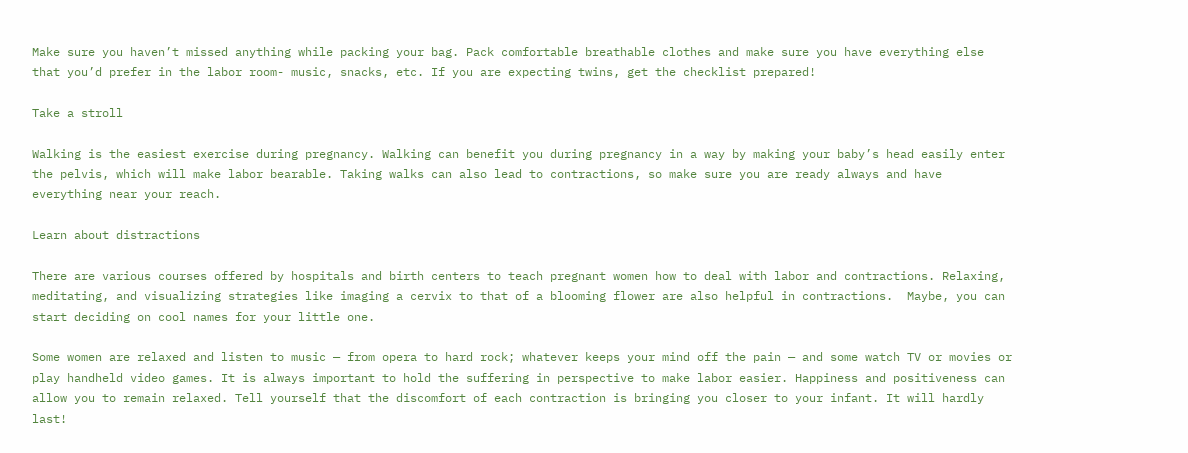Make sure you haven’t missed anything while packing your bag. Pack comfortable breathable clothes and make sure you have everything else that you’d prefer in the labor room- music, snacks, etc. If you are expecting twins, get the checklist prepared!

Take a stroll

Walking is the easiest exercise during pregnancy. Walking can benefit you during pregnancy in a way by making your baby’s head easily enter the pelvis, which will make labor bearable. Taking walks can also lead to contractions, so make sure you are ready always and have everything near your reach.

Learn about distractions

There are various courses offered by hospitals and birth centers to teach pregnant women how to deal with labor and contractions. Relaxing, meditating, and visualizing strategies like imaging a cervix to that of a blooming flower are also helpful in contractions.  Maybe, you can start deciding on cool names for your little one.

Some women are relaxed and listen to music — from opera to hard rock; whatever keeps your mind off the pain — and some watch TV or movies or play handheld video games. It is always important to hold the suffering in perspective to make labor easier. Happiness and positiveness can allow you to remain relaxed. Tell yourself that the discomfort of each contraction is bringing you closer to your infant. It will hardly last!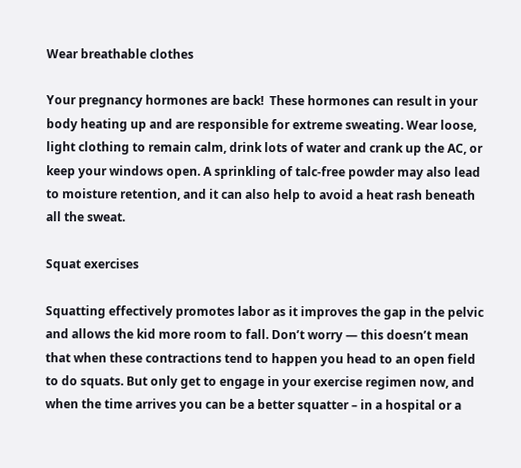Wear breathable clothes

Your pregnancy hormones are back!  These hormones can result in your body heating up and are responsible for extreme sweating. Wear loose, light clothing to remain calm, drink lots of water and crank up the AC, or keep your windows open. A sprinkling of talc-free powder may also lead to moisture retention, and it can also help to avoid a heat rash beneath all the sweat.

Squat exercises

Squatting effectively promotes labor as it improves the gap in the pelvic and allows the kid more room to fall. Don’t worry — this doesn’t mean that when these contractions tend to happen you head to an open field to do squats. But only get to engage in your exercise regimen now, and when the time arrives you can be a better squatter – in a hospital or a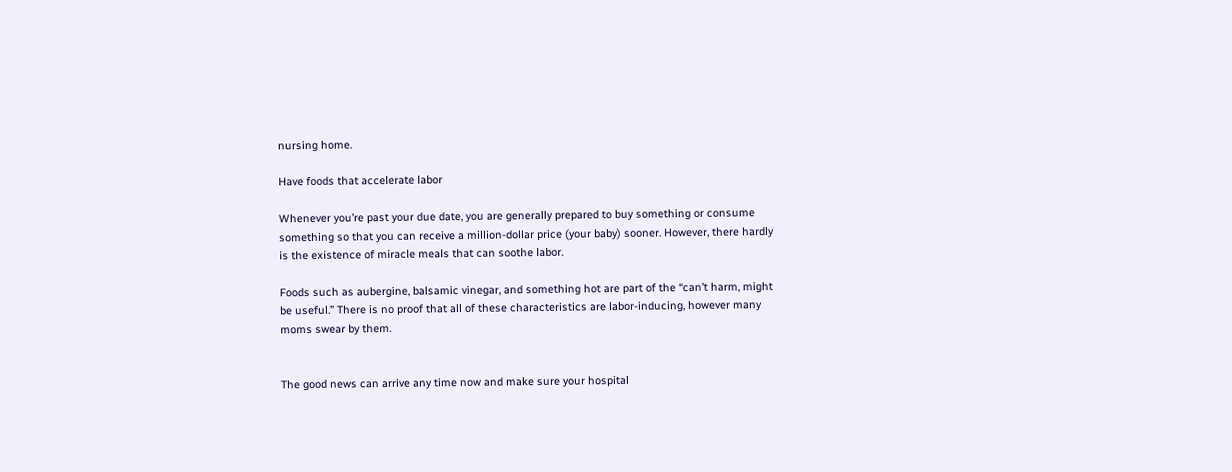nursing home.

Have foods that accelerate labor

Whenever you’re past your due date, you are generally prepared to buy something or consume something so that you can receive a million-dollar price (your baby) sooner. However, there hardly is the existence of miracle meals that can soothe labor.

Foods such as aubergine, balsamic vinegar, and something hot are part of the “can’t harm, might be useful.” There is no proof that all of these characteristics are labor-inducing, however many moms swear by them.


The good news can arrive any time now and make sure your hospital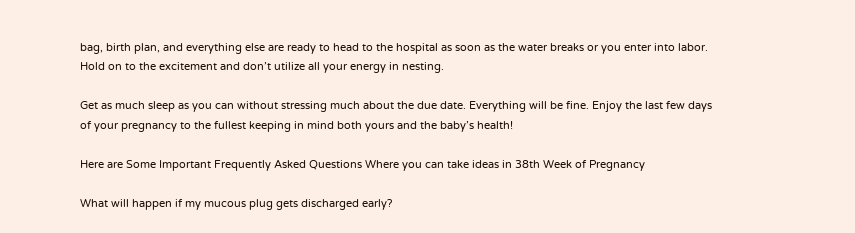bag, birth plan, and everything else are ready to head to the hospital as soon as the water breaks or you enter into labor. Hold on to the excitement and don’t utilize all your energy in nesting.

Get as much sleep as you can without stressing much about the due date. Everything will be fine. Enjoy the last few days of your pregnancy to the fullest keeping in mind both yours and the baby’s health!

Here are Some Important Frequently Asked Questions Where you can take ideas in 38th Week of Pregnancy

What will happen if my mucous plug gets discharged early?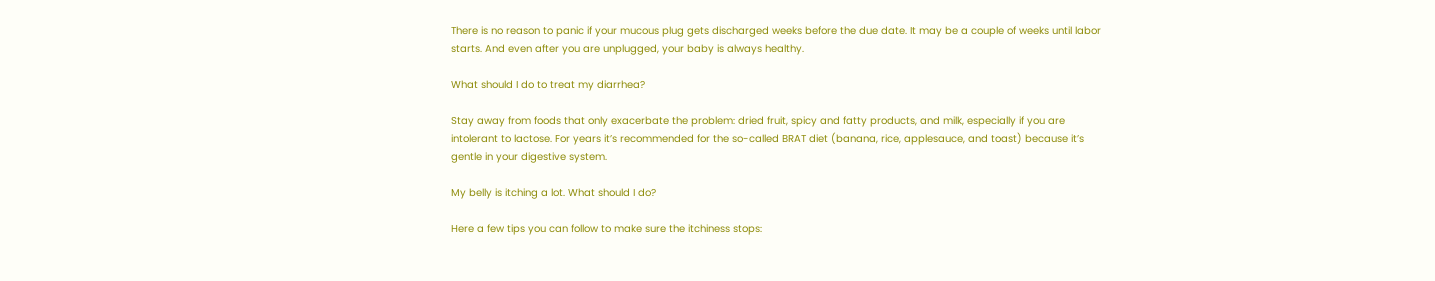There is no reason to panic if your mucous plug gets discharged weeks before the due date. It may be a couple of weeks until labor starts. And even after you are unplugged, your baby is always healthy.

What should I do to treat my diarrhea?

Stay away from foods that only exacerbate the problem: dried fruit, spicy and fatty products, and milk, especially if you are intolerant to lactose. For years it’s recommended for the so-called BRAT diet (banana, rice, applesauce, and toast) because it’s gentle in your digestive system.

My belly is itching a lot. What should I do?

Here a few tips you can follow to make sure the itchiness stops: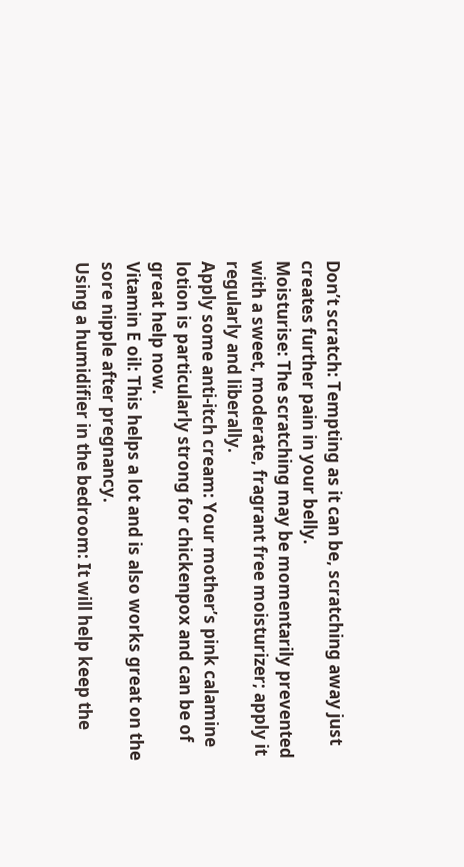Don’t scratch: Tempting as it can be, scratching away just creates further pain in your belly.
Moisturise: The scratching may be momentarily prevented with a sweet, moderate, fragrant free moisturizer; apply it regularly and liberally.
Apply some anti-itch cream: Your mother’s pink calamine lotion is particularly strong for chickenpox and can be of great help now.
Vitamin E oil: This helps a lot and is also works great on the sore nipple after pregnancy.
Using a humidifier in the bedroom: It will help keep the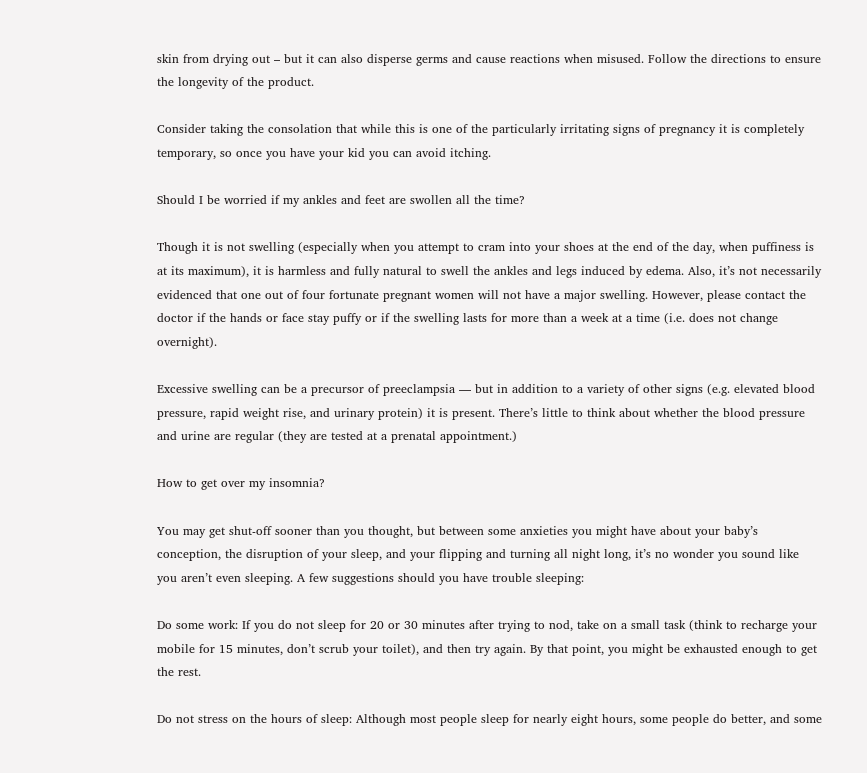skin from drying out – but it can also disperse germs and cause reactions when misused. Follow the directions to ensure the longevity of the product.

Consider taking the consolation that while this is one of the particularly irritating signs of pregnancy it is completely temporary, so once you have your kid you can avoid itching.

Should I be worried if my ankles and feet are swollen all the time?

Though it is not swelling (especially when you attempt to cram into your shoes at the end of the day, when puffiness is at its maximum), it is harmless and fully natural to swell the ankles and legs induced by edema. Also, it’s not necessarily evidenced that one out of four fortunate pregnant women will not have a major swelling. However, please contact the doctor if the hands or face stay puffy or if the swelling lasts for more than a week at a time (i.e. does not change overnight).

Excessive swelling can be a precursor of preeclampsia — but in addition to a variety of other signs (e.g. elevated blood pressure, rapid weight rise, and urinary protein) it is present. There’s little to think about whether the blood pressure and urine are regular (they are tested at a prenatal appointment.)

How to get over my insomnia?

You may get shut-off sooner than you thought, but between some anxieties you might have about your baby’s conception, the disruption of your sleep, and your flipping and turning all night long, it’s no wonder you sound like you aren’t even sleeping. A few suggestions should you have trouble sleeping:

Do some work: If you do not sleep for 20 or 30 minutes after trying to nod, take on a small task (think to recharge your mobile for 15 minutes, don’t scrub your toilet), and then try again. By that point, you might be exhausted enough to get the rest.

Do not stress on the hours of sleep: Although most people sleep for nearly eight hours, some people do better, and some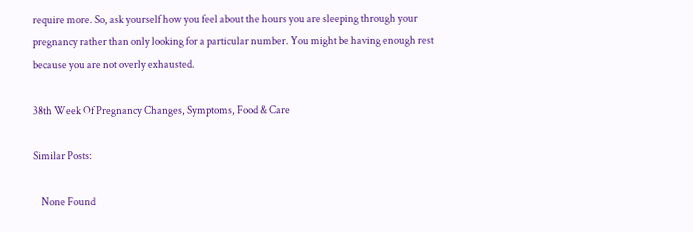require more. So, ask yourself how you feel about the hours you are sleeping through your pregnancy rather than only looking for a particular number. You might be having enough rest because you are not overly exhausted.

38th Week Of Pregnancy Changes, Symptoms, Food & Care

Similar Posts:

    None Found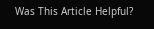Was This Article Helpful?